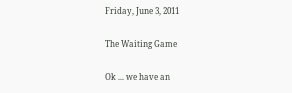Friday, June 3, 2011

The Waiting Game

Ok ... we have an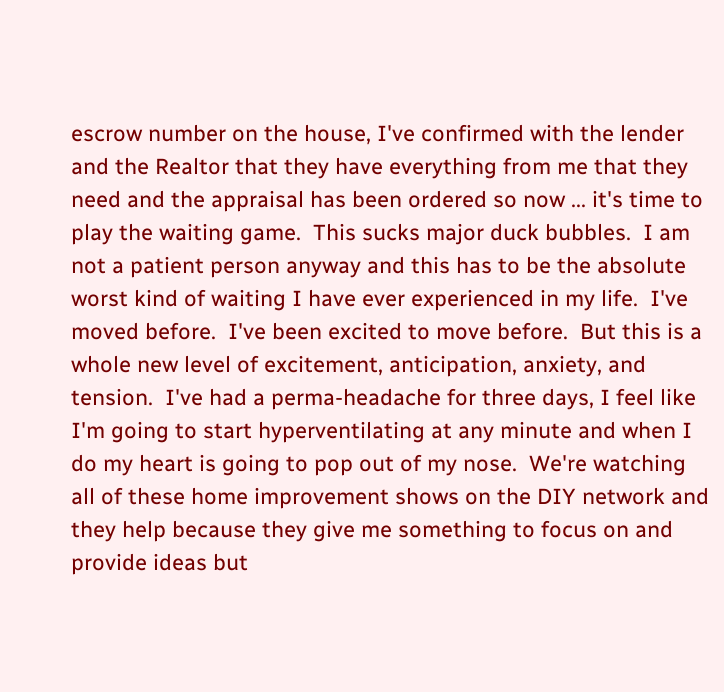escrow number on the house, I've confirmed with the lender and the Realtor that they have everything from me that they need and the appraisal has been ordered so now ... it's time to play the waiting game.  This sucks major duck bubbles.  I am not a patient person anyway and this has to be the absolute worst kind of waiting I have ever experienced in my life.  I've moved before.  I've been excited to move before.  But this is a whole new level of excitement, anticipation, anxiety, and tension.  I've had a perma-headache for three days, I feel like I'm going to start hyperventilating at any minute and when I do my heart is going to pop out of my nose.  We're watching all of these home improvement shows on the DIY network and they help because they give me something to focus on and provide ideas but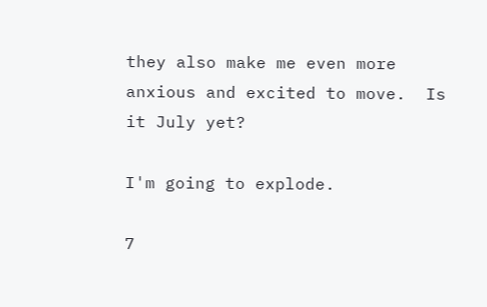they also make me even more anxious and excited to move.  Is it July yet?

I'm going to explode.

7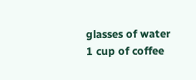glasses of water
1 cup of coffee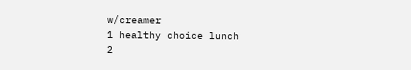w/creamer
1 healthy choice lunch
2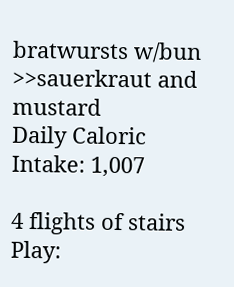bratwursts w/bun
>>sauerkraut and mustard
Daily Caloric Intake: 1,007

4 flights of stairs
Play: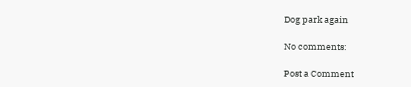Dog park again

No comments:

Post a Comment